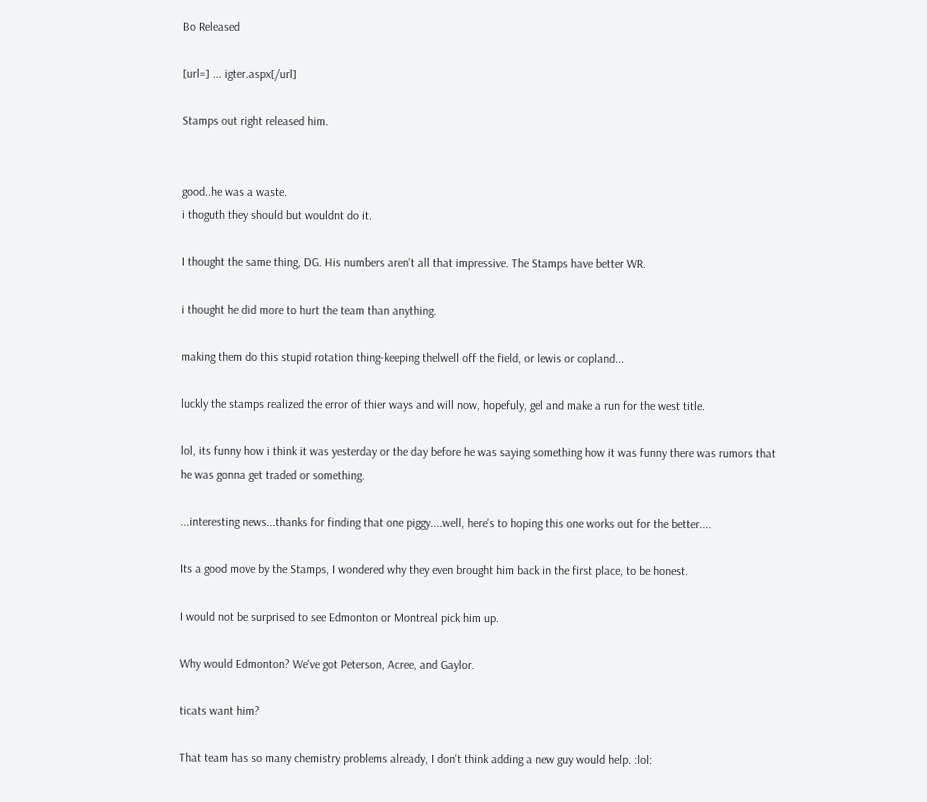Bo Released

[url=] ... igter.aspx[/url]

Stamps out right released him.


good..he was a waste.
i thoguth they should but wouldnt do it.

I thought the same thing, DG. His numbers aren't all that impressive. The Stamps have better WR.

i thought he did more to hurt the team than anything.

making them do this stupid rotation thing-keeping thelwell off the field, or lewis or copland...

luckly the stamps realized the error of thier ways and will now, hopefuly, gel and make a run for the west title.

lol, its funny how i think it was yesterday or the day before he was saying something how it was funny there was rumors that he was gonna get traded or something.

...interesting news...thanks for finding that one piggy....well, here's to hoping this one works out for the better....

Its a good move by the Stamps, I wondered why they even brought him back in the first place, to be honest.

I would not be surprised to see Edmonton or Montreal pick him up.

Why would Edmonton? We've got Peterson, Acree, and Gaylor.

ticats want him?

That team has so many chemistry problems already, I don't think adding a new guy would help. :lol: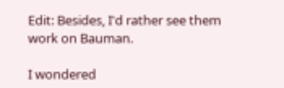Edit: Besides, I'd rather see them work on Bauman.

I wondered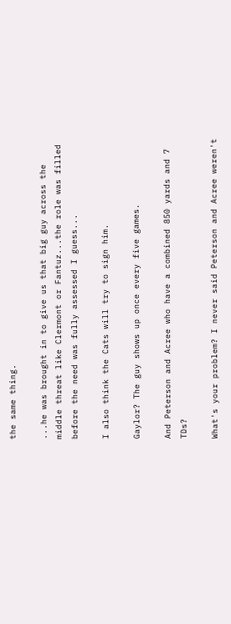the same thing.

...he was brought in to give us that big guy across the middle threat like Clermont or Fantuz...the role was filled before the need was fully assessed I guess...

I also think the Cats will try to sign him.

Gaylor? The guy shows up once every five games.

And Peterson and Acree who have a combined 850 yards and 7 TDs?

What's your problem? I never said Peterson and Acree weren't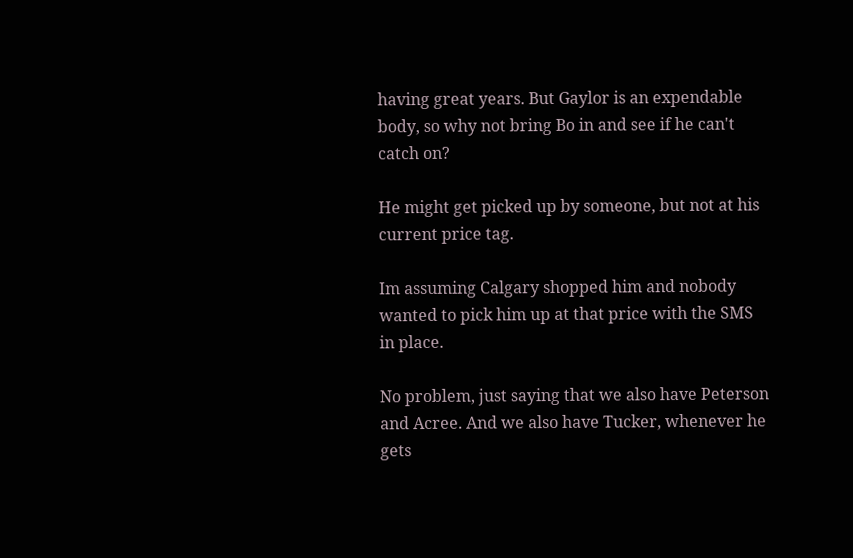having great years. But Gaylor is an expendable body, so why not bring Bo in and see if he can't catch on?

He might get picked up by someone, but not at his current price tag.

Im assuming Calgary shopped him and nobody wanted to pick him up at that price with the SMS in place.

No problem, just saying that we also have Peterson and Acree. And we also have Tucker, whenever he gets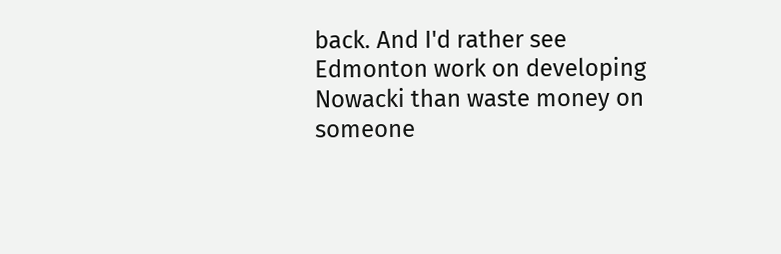back. And I'd rather see Edmonton work on developing Nowacki than waste money on someone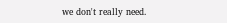we don't really need.